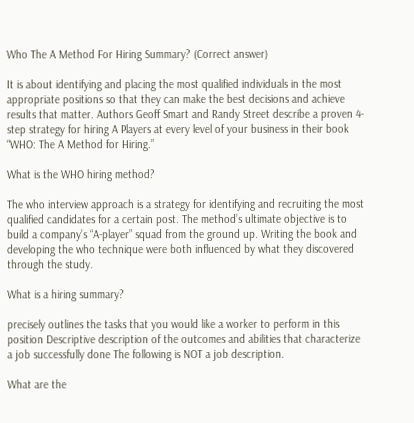Who The A Method For Hiring Summary? (Correct answer)

It is about identifying and placing the most qualified individuals in the most appropriate positions so that they can make the best decisions and achieve results that matter. Authors Geoff Smart and Randy Street describe a proven 4-step strategy for hiring A Players at every level of your business in their book “WHO: The A Method for Hiring.”

What is the WHO hiring method?

The who interview approach is a strategy for identifying and recruiting the most qualified candidates for a certain post. The method’s ultimate objective is to build a company’s “A-player” squad from the ground up. Writing the book and developing the who technique were both influenced by what they discovered through the study.

What is a hiring summary?

precisely outlines the tasks that you would like a worker to perform in this position Descriptive description of the outcomes and abilities that characterize a job successfully done The following is NOT a job description.

What are the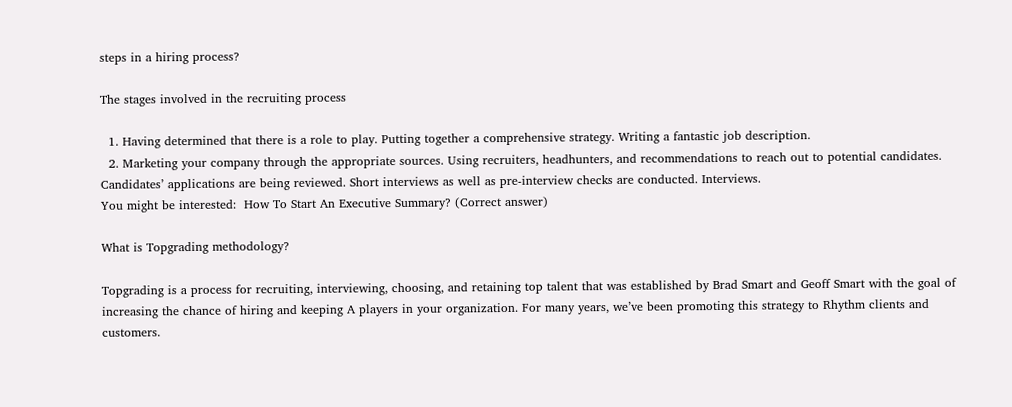steps in a hiring process?

The stages involved in the recruiting process

  1. Having determined that there is a role to play. Putting together a comprehensive strategy. Writing a fantastic job description.
  2. Marketing your company through the appropriate sources. Using recruiters, headhunters, and recommendations to reach out to potential candidates. Candidates’ applications are being reviewed. Short interviews as well as pre-interview checks are conducted. Interviews.
You might be interested:  How To Start An Executive Summary? (Correct answer)

What is Topgrading methodology?

Topgrading is a process for recruiting, interviewing, choosing, and retaining top talent that was established by Brad Smart and Geoff Smart with the goal of increasing the chance of hiring and keeping A players in your organization. For many years, we’ve been promoting this strategy to Rhythm clients and customers.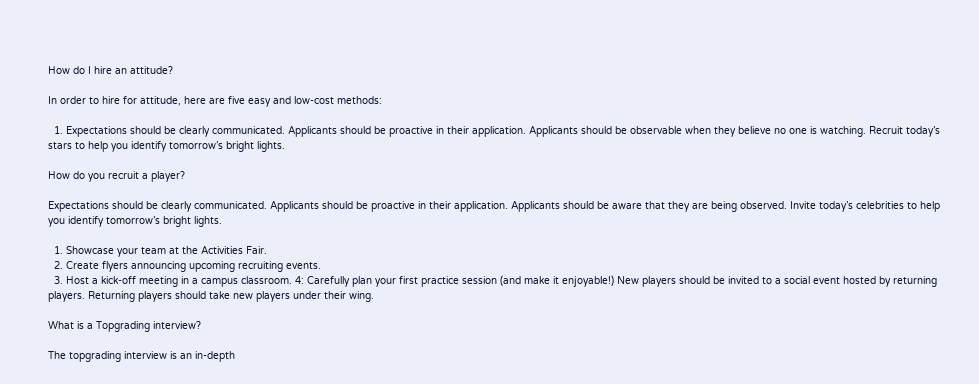How do I hire an attitude?

In order to hire for attitude, here are five easy and low-cost methods:

  1. Expectations should be clearly communicated. Applicants should be proactive in their application. Applicants should be observable when they believe no one is watching. Recruit today’s stars to help you identify tomorrow’s bright lights.

How do you recruit a player?

Expectations should be clearly communicated. Applicants should be proactive in their application. Applicants should be aware that they are being observed. Invite today’s celebrities to help you identify tomorrow’s bright lights.

  1. Showcase your team at the Activities Fair.
  2. Create flyers announcing upcoming recruiting events.
  3. Host a kick-off meeting in a campus classroom. 4: Carefully plan your first practice session (and make it enjoyable!) New players should be invited to a social event hosted by returning players. Returning players should take new players under their wing.

What is a Topgrading interview?

The topgrading interview is an in-depth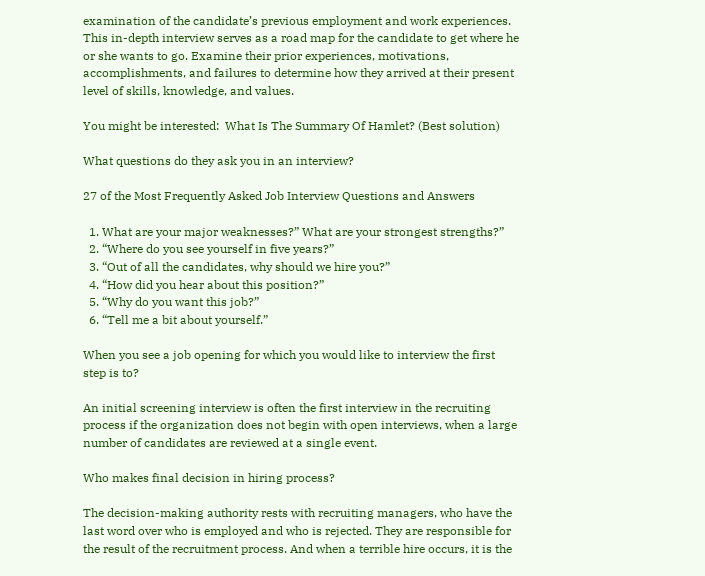examination of the candidate’s previous employment and work experiences. This in-depth interview serves as a road map for the candidate to get where he or she wants to go. Examine their prior experiences, motivations, accomplishments, and failures to determine how they arrived at their present level of skills, knowledge, and values.

You might be interested:  What Is The Summary Of Hamlet? (Best solution)

What questions do they ask you in an interview?

27 of the Most Frequently Asked Job Interview Questions and Answers

  1. What are your major weaknesses?” What are your strongest strengths?”
  2. “Where do you see yourself in five years?”
  3. “Out of all the candidates, why should we hire you?”
  4. “How did you hear about this position?”
  5. “Why do you want this job?”
  6. “Tell me a bit about yourself.”

When you see a job opening for which you would like to interview the first step is to?

An initial screening interview is often the first interview in the recruiting process if the organization does not begin with open interviews, when a large number of candidates are reviewed at a single event.

Who makes final decision in hiring process?

The decision-making authority rests with recruiting managers, who have the last word over who is employed and who is rejected. They are responsible for the result of the recruitment process. And when a terrible hire occurs, it is the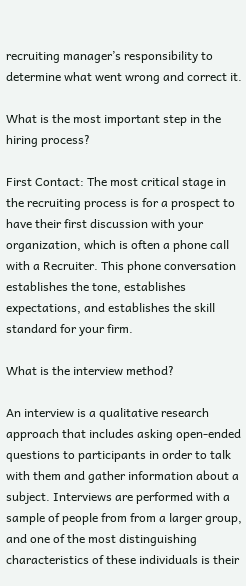recruiting manager’s responsibility to determine what went wrong and correct it.

What is the most important step in the hiring process?

First Contact: The most critical stage in the recruiting process is for a prospect to have their first discussion with your organization, which is often a phone call with a Recruiter. This phone conversation establishes the tone, establishes expectations, and establishes the skill standard for your firm.

What is the interview method?

An interview is a qualitative research approach that includes asking open-ended questions to participants in order to talk with them and gather information about a subject. Interviews are performed with a sample of people from from a larger group, and one of the most distinguishing characteristics of these individuals is their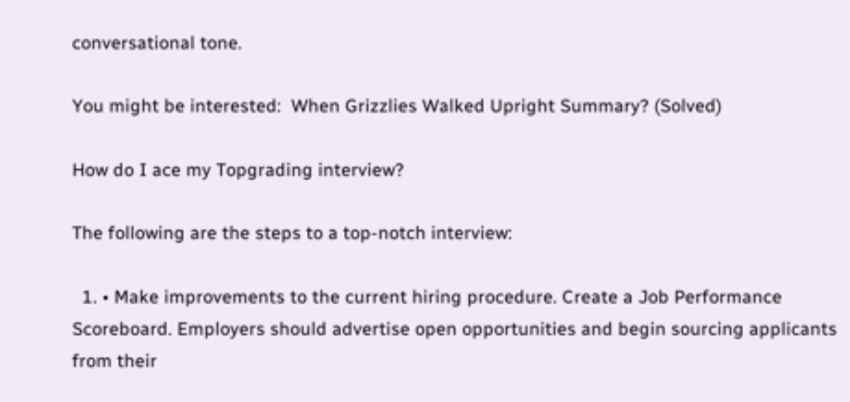conversational tone.

You might be interested:  When Grizzlies Walked Upright Summary? (Solved)

How do I ace my Topgrading interview?

The following are the steps to a top-notch interview:

  1. • Make improvements to the current hiring procedure. Create a Job Performance Scoreboard. Employers should advertise open opportunities and begin sourcing applicants from their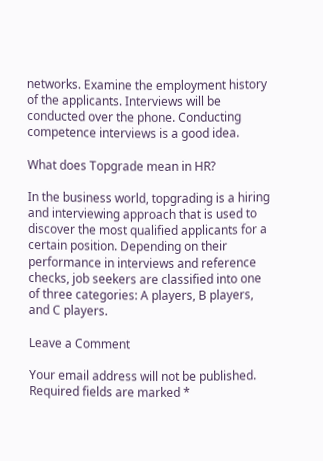networks. Examine the employment history of the applicants. Interviews will be conducted over the phone. Conducting competence interviews is a good idea.

What does Topgrade mean in HR?

In the business world, topgrading is a hiring and interviewing approach that is used to discover the most qualified applicants for a certain position. Depending on their performance in interviews and reference checks, job seekers are classified into one of three categories: A players, B players, and C players.

Leave a Comment

Your email address will not be published. Required fields are marked *